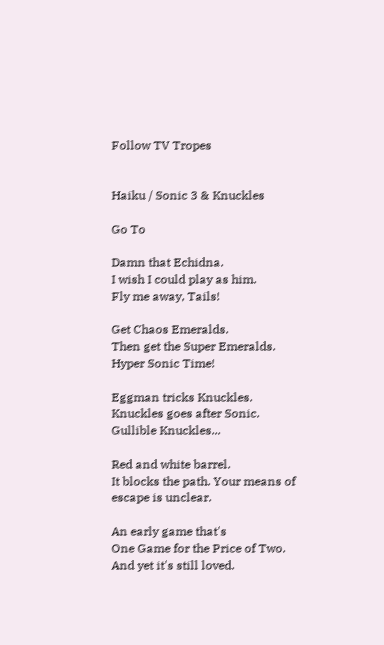Follow TV Tropes


Haiku / Sonic 3 & Knuckles

Go To

Damn that Echidna.
I wish I could play as him.
Fly me away, Tails!

Get Chaos Emeralds.
Then get the Super Emeralds.
Hyper Sonic Time!

Eggman tricks Knuckles.
Knuckles goes after Sonic.
Gullible Knuckles...

Red and white barrel.
It blocks the path. Your means of
escape is unclear.

An early game that's
One Game for the Price of Two.
And yet it's still loved.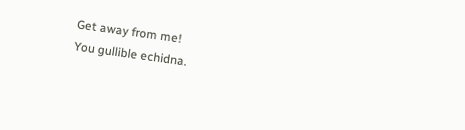Get away from me!
You gullible echidna.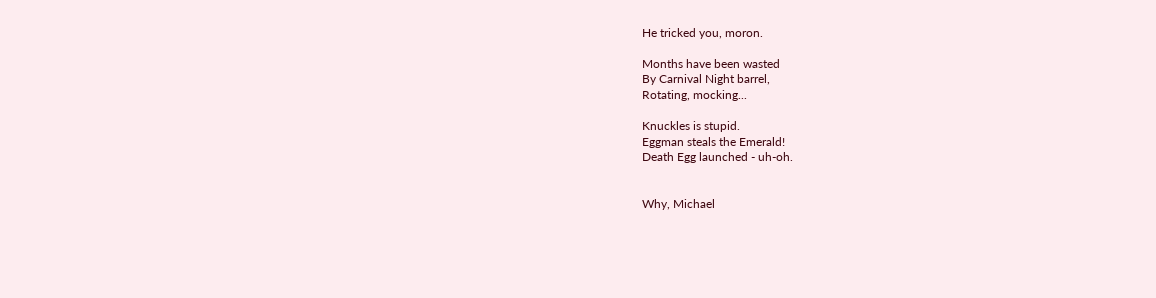He tricked you, moron.

Months have been wasted
By Carnival Night barrel,
Rotating, mocking...

Knuckles is stupid.
Eggman steals the Emerald!
Death Egg launched - uh-oh.


Why, Michael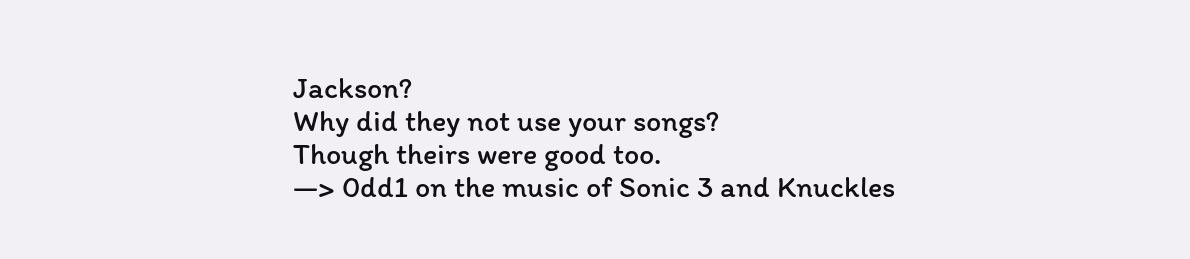Jackson?
Why did they not use your songs?
Though theirs were good too.
—> 0dd1 on the music of Sonic 3 and Knuckles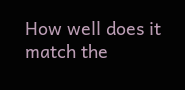How well does it match the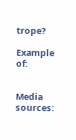trope?

Example of:


Media sources: